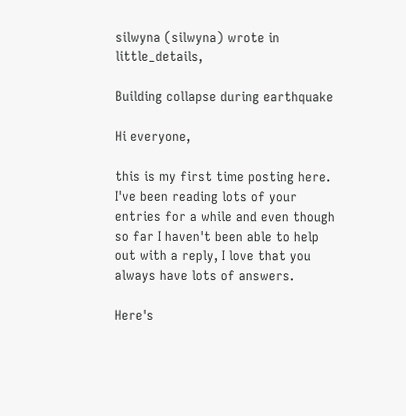silwyna (silwyna) wrote in little_details,

Building collapse during earthquake

Hi everyone,

this is my first time posting here. I've been reading lots of your entries for a while and even though so far I haven't been able to help out with a reply, I love that you always have lots of answers.

Here's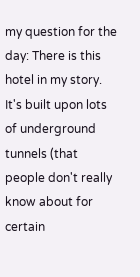my question for the day: There is this hotel in my story. It's built upon lots of underground tunnels (that people don't really know about for certain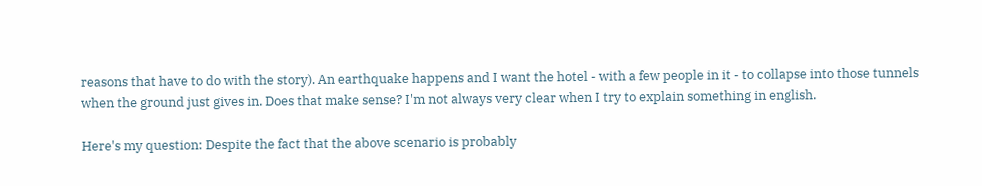reasons that have to do with the story). An earthquake happens and I want the hotel - with a few people in it - to collapse into those tunnels when the ground just gives in. Does that make sense? I'm not always very clear when I try to explain something in english.

Here's my question: Despite the fact that the above scenario is probably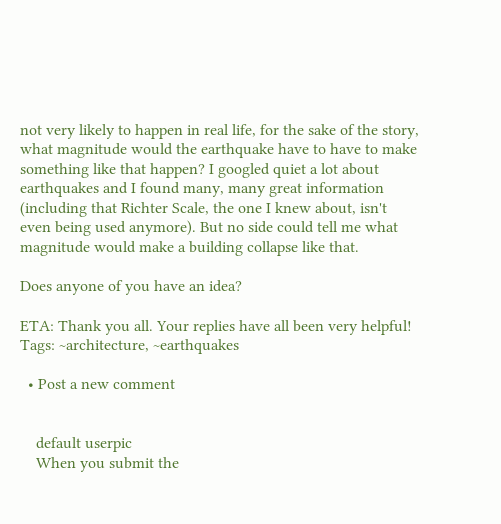not very likely to happen in real life, for the sake of the story, what magnitude would the earthquake have to have to make something like that happen? I googled quiet a lot about earthquakes and I found many, many great information (including that Richter Scale, the one I knew about, isn't even being used anymore). But no side could tell me what magnitude would make a building collapse like that.

Does anyone of you have an idea?

ETA: Thank you all. Your replies have all been very helpful!
Tags: ~architecture, ~earthquakes

  • Post a new comment


    default userpic
    When you submit the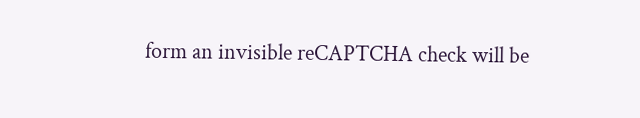form an invisible reCAPTCHA check will be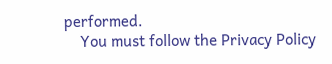performed.
    You must follow the Privacy Policy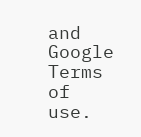and Google Terms of use.